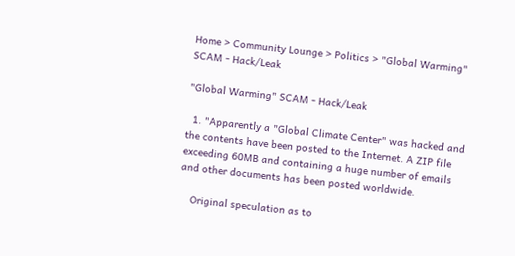Home > Community Lounge > Politics > "Global Warming" SCAM - Hack/Leak

"Global Warming" SCAM - Hack/Leak

  1. "Apparently a "Global Climate Center" was hacked and the contents have been posted to the Internet. A ZIP file exceeding 60MB and containing a huge number of emails and other documents has been posted worldwide.

    Original speculation as to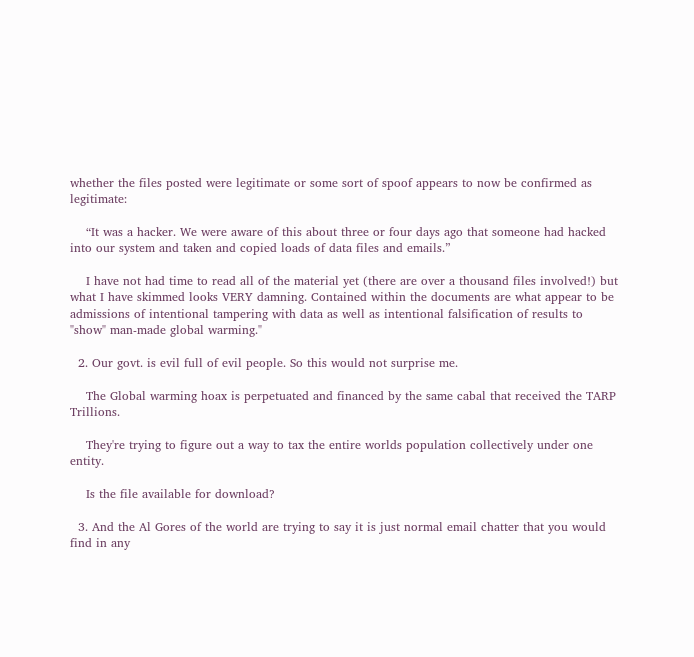whether the files posted were legitimate or some sort of spoof appears to now be confirmed as legitimate:

    “It was a hacker. We were aware of this about three or four days ago that someone had hacked into our system and taken and copied loads of data files and emails.”

    I have not had time to read all of the material yet (there are over a thousand files involved!) but what I have skimmed looks VERY damning. Contained within the documents are what appear to be admissions of intentional tampering with data as well as intentional falsification of results to "show" man-made global warming."

  2. Our govt. is evil full of evil people. So this would not surprise me.

    The Global warming hoax is perpetuated and financed by the same cabal that received the TARP Trillions.

    They're trying to figure out a way to tax the entire worlds population collectively under one entity.

    Is the file available for download?

  3. And the Al Gores of the world are trying to say it is just normal email chatter that you would find in any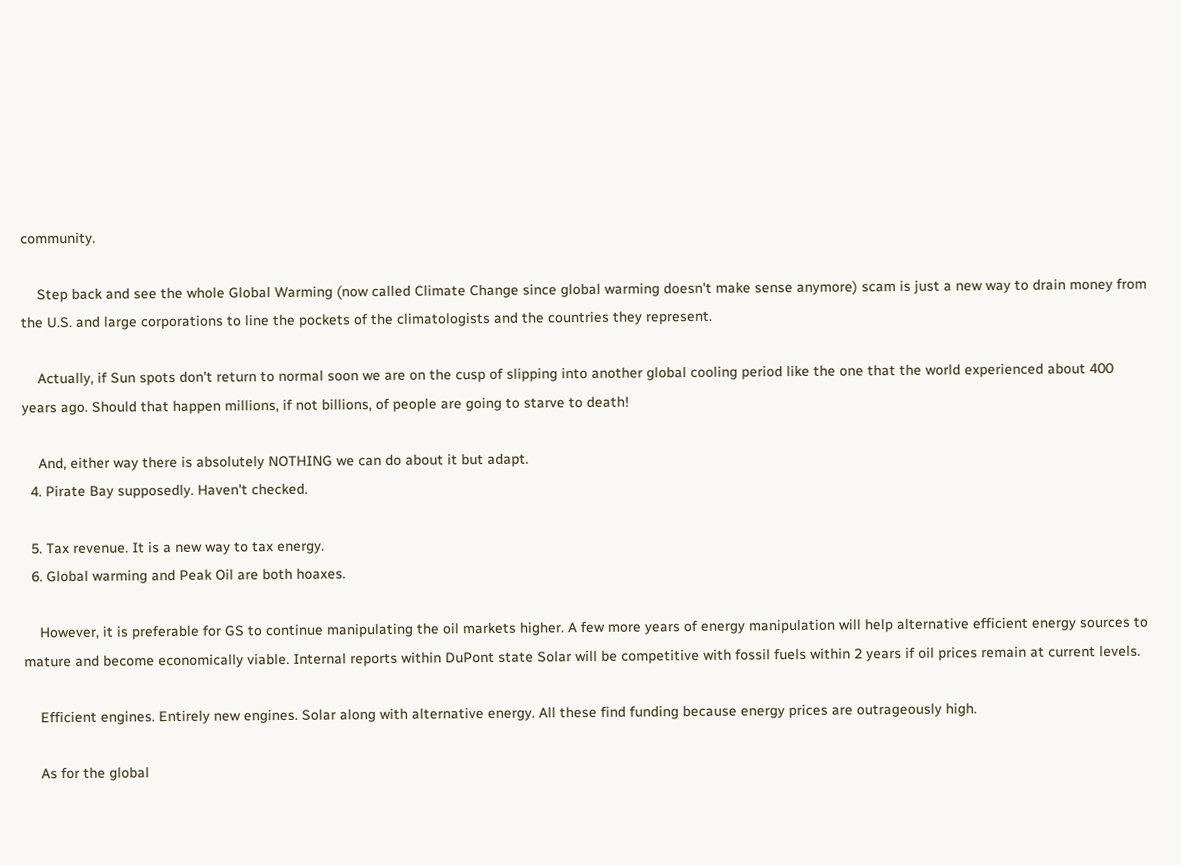community.

    Step back and see the whole Global Warming (now called Climate Change since global warming doesn't make sense anymore) scam is just a new way to drain money from the U.S. and large corporations to line the pockets of the climatologists and the countries they represent.

    Actually, if Sun spots don't return to normal soon we are on the cusp of slipping into another global cooling period like the one that the world experienced about 400 years ago. Should that happen millions, if not billions, of people are going to starve to death!

    And, either way there is absolutely NOTHING we can do about it but adapt.
  4. Pirate Bay supposedly. Haven't checked.

  5. Tax revenue. It is a new way to tax energy.
  6. Global warming and Peak Oil are both hoaxes.

    However, it is preferable for GS to continue manipulating the oil markets higher. A few more years of energy manipulation will help alternative efficient energy sources to mature and become economically viable. Internal reports within DuPont state Solar will be competitive with fossil fuels within 2 years if oil prices remain at current levels.

    Efficient engines. Entirely new engines. Solar along with alternative energy. All these find funding because energy prices are outrageously high.

    As for the global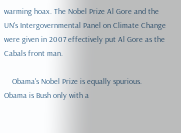warming hoax. The Nobel Prize Al Gore and the UN's Intergovernmental Panel on Climate Change were given in 2007 effectively put Al Gore as the Cabals front man.

    Obama's Nobel Prize is equally spurious. Obama is Bush only with a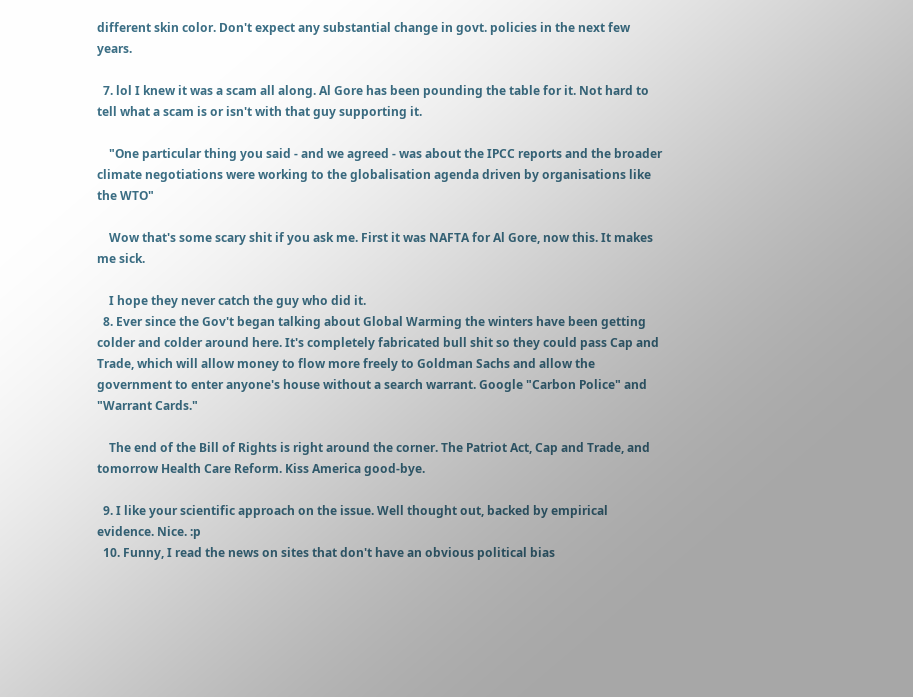different skin color. Don't expect any substantial change in govt. policies in the next few years.

  7. lol I knew it was a scam all along. Al Gore has been pounding the table for it. Not hard to tell what a scam is or isn't with that guy supporting it.

    "One particular thing you said - and we agreed - was about the IPCC reports and the broader climate negotiations were working to the globalisation agenda driven by organisations like the WTO"

    Wow that's some scary shit if you ask me. First it was NAFTA for Al Gore, now this. It makes me sick.

    I hope they never catch the guy who did it.
  8. Ever since the Gov't began talking about Global Warming the winters have been getting colder and colder around here. It's completely fabricated bull shit so they could pass Cap and Trade, which will allow money to flow more freely to Goldman Sachs and allow the government to enter anyone's house without a search warrant. Google "Carbon Police" and "Warrant Cards."

    The end of the Bill of Rights is right around the corner. The Patriot Act, Cap and Trade, and tomorrow Health Care Reform. Kiss America good-bye.

  9. I like your scientific approach on the issue. Well thought out, backed by empirical evidence. Nice. :p
  10. Funny, I read the news on sites that don't have an obvious political bias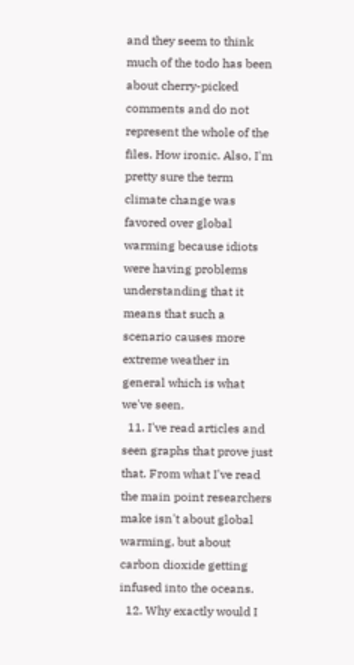and they seem to think much of the todo has been about cherry-picked comments and do not represent the whole of the files. How ironic. Also, I'm pretty sure the term climate change was favored over global warming because idiots were having problems understanding that it means that such a scenario causes more extreme weather in general which is what we've seen.
  11. I've read articles and seen graphs that prove just that. From what I've read the main point researchers make isn't about global warming, but about carbon dioxide getting infused into the oceans.
  12. Why exactly would I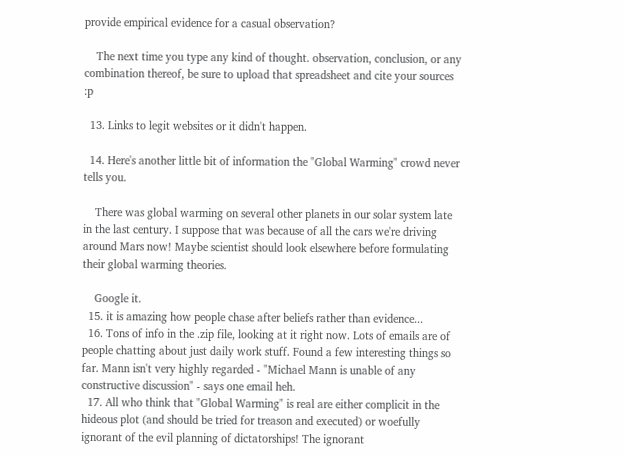provide empirical evidence for a casual observation?

    The next time you type any kind of thought. observation, conclusion, or any combination thereof, be sure to upload that spreadsheet and cite your sources :p

  13. Links to legit websites or it didn't happen.

  14. Here's another little bit of information the "Global Warming" crowd never tells you.

    There was global warming on several other planets in our solar system late in the last century. I suppose that was because of all the cars we're driving around Mars now! Maybe scientist should look elsewhere before formulating their global warming theories.

    Google it.
  15. it is amazing how people chase after beliefs rather than evidence...
  16. Tons of info in the .zip file, looking at it right now. Lots of emails are of people chatting about just daily work stuff. Found a few interesting things so far. Mann isn't very highly regarded - "Michael Mann is unable of any constructive discussion" - says one email heh.
  17. All who think that "Global Warming" is real are either complicit in the hideous plot (and should be tried for treason and executed) or woefully ignorant of the evil planning of dictatorships! The ignorant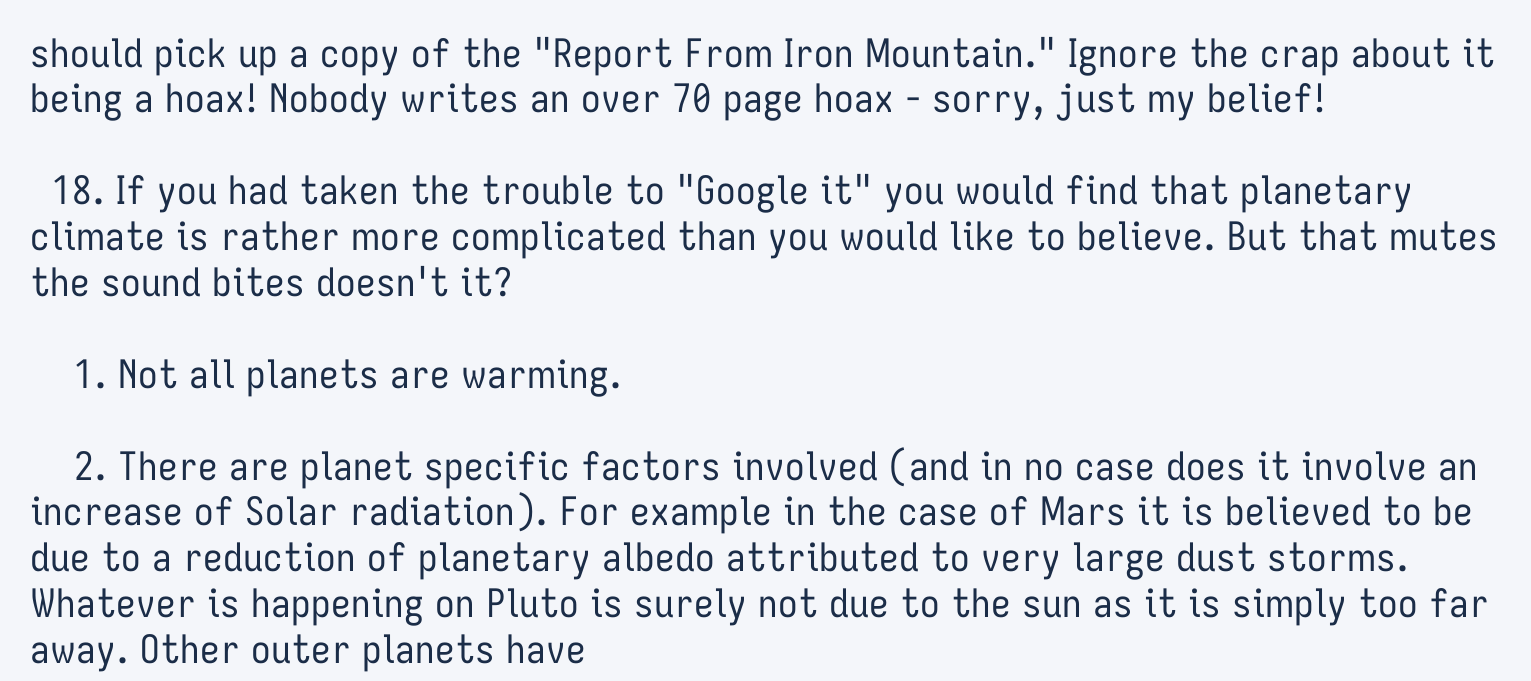should pick up a copy of the "Report From Iron Mountain." Ignore the crap about it being a hoax! Nobody writes an over 70 page hoax - sorry, just my belief!

  18. If you had taken the trouble to "Google it" you would find that planetary climate is rather more complicated than you would like to believe. But that mutes the sound bites doesn't it?

    1. Not all planets are warming.

    2. There are planet specific factors involved (and in no case does it involve an increase of Solar radiation). For example in the case of Mars it is believed to be due to a reduction of planetary albedo attributed to very large dust storms. Whatever is happening on Pluto is surely not due to the sun as it is simply too far away. Other outer planets have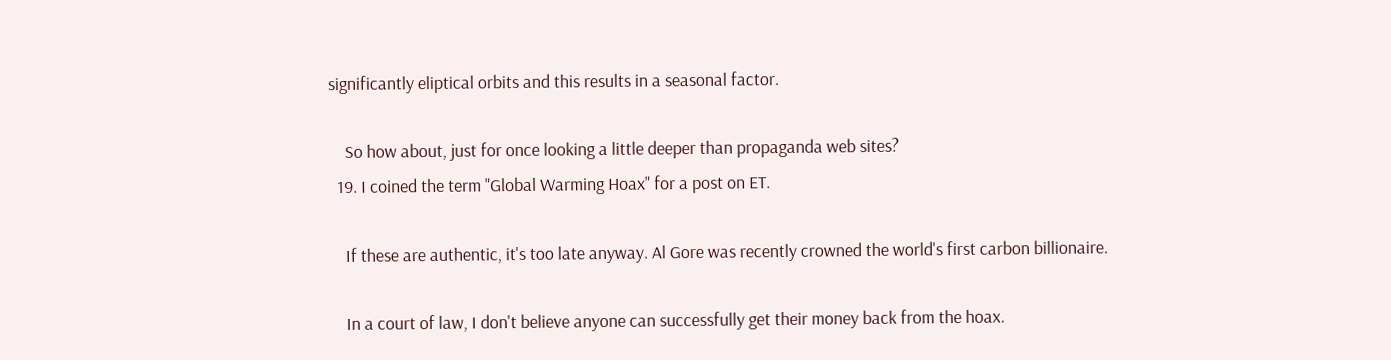significantly eliptical orbits and this results in a seasonal factor.

    So how about, just for once looking a little deeper than propaganda web sites?
  19. I coined the term "Global Warming Hoax" for a post on ET.

    If these are authentic, it's too late anyway. Al Gore was recently crowned the world's first carbon billionaire.

    In a court of law, I don't believe anyone can successfully get their money back from the hoax.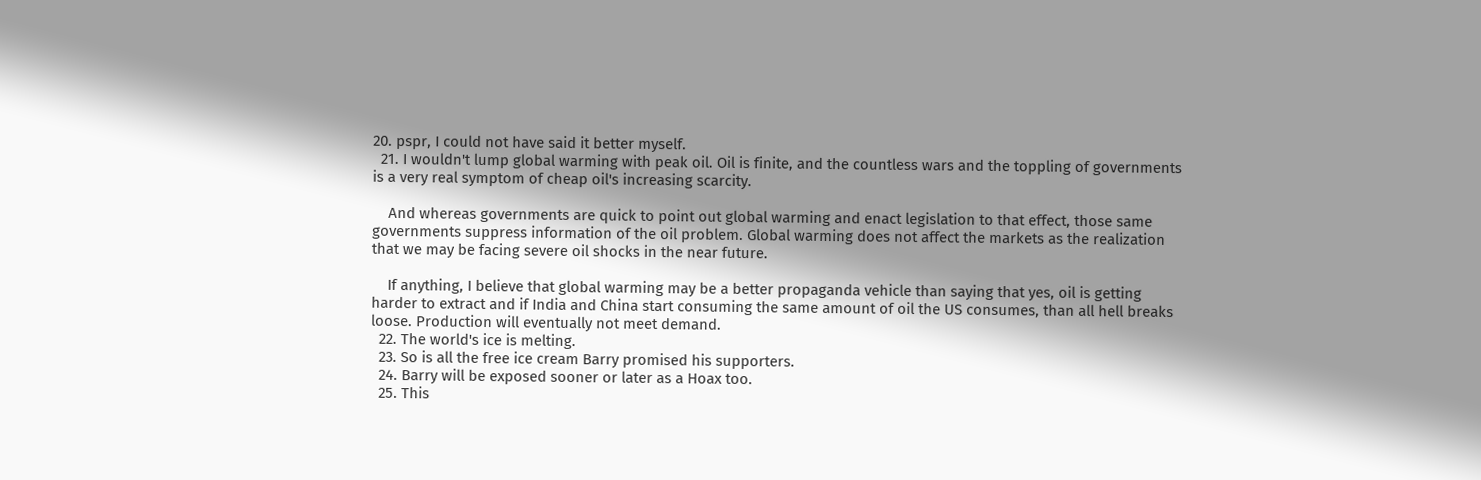20. pspr, I could not have said it better myself.
  21. I wouldn't lump global warming with peak oil. Oil is finite, and the countless wars and the toppling of governments is a very real symptom of cheap oil's increasing scarcity.

    And whereas governments are quick to point out global warming and enact legislation to that effect, those same governments suppress information of the oil problem. Global warming does not affect the markets as the realization that we may be facing severe oil shocks in the near future.

    If anything, I believe that global warming may be a better propaganda vehicle than saying that yes, oil is getting harder to extract and if India and China start consuming the same amount of oil the US consumes, than all hell breaks loose. Production will eventually not meet demand.
  22. The world's ice is melting.
  23. So is all the free ice cream Barry promised his supporters.
  24. Barry will be exposed sooner or later as a Hoax too.
  25. This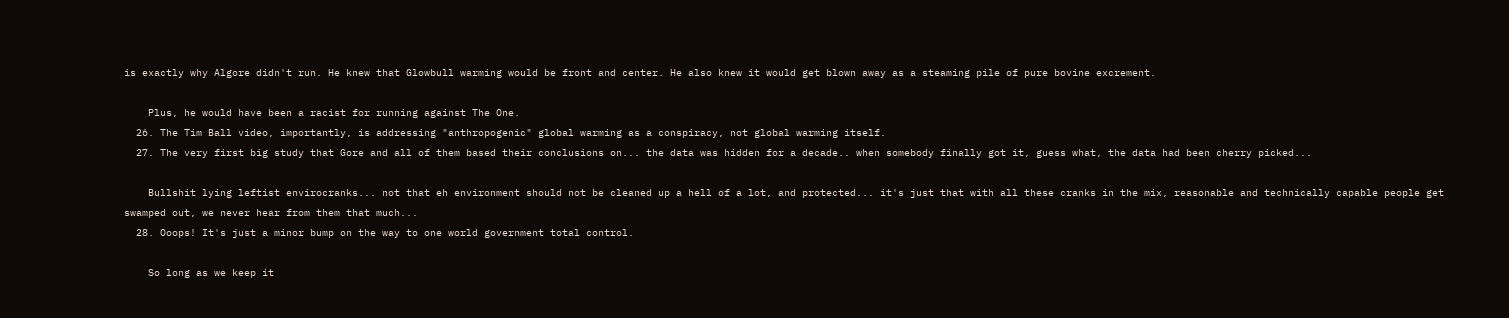is exactly why Algore didn't run. He knew that Glowbull warming would be front and center. He also knew it would get blown away as a steaming pile of pure bovine excrement.

    Plus, he would have been a racist for running against The One.
  26. The Tim Ball video, importantly, is addressing "anthropogenic" global warming as a conspiracy, not global warming itself.
  27. The very first big study that Gore and all of them based their conclusions on... the data was hidden for a decade.. when somebody finally got it, guess what, the data had been cherry picked...

    Bullshit lying leftist envirocranks... not that eh environment should not be cleaned up a hell of a lot, and protected... it's just that with all these cranks in the mix, reasonable and technically capable people get swamped out, we never hear from them that much...
  28. Ooops! It's just a minor bump on the way to one world government total control.

    So long as we keep it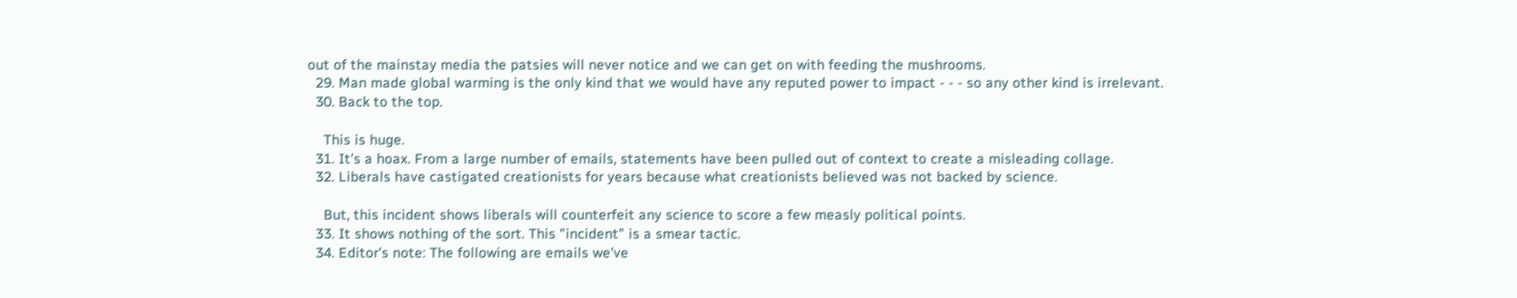out of the mainstay media the patsies will never notice and we can get on with feeding the mushrooms.
  29. Man made global warming is the only kind that we would have any reputed power to impact - - - so any other kind is irrelevant.
  30. Back to the top.

    This is huge.
  31. It's a hoax. From a large number of emails, statements have been pulled out of context to create a misleading collage.
  32. Liberals have castigated creationists for years because what creationists believed was not backed by science.

    But, this incident shows liberals will counterfeit any science to score a few measly political points.
  33. It shows nothing of the sort. This "incident" is a smear tactic.
  34. Editor's note: The following are emails we've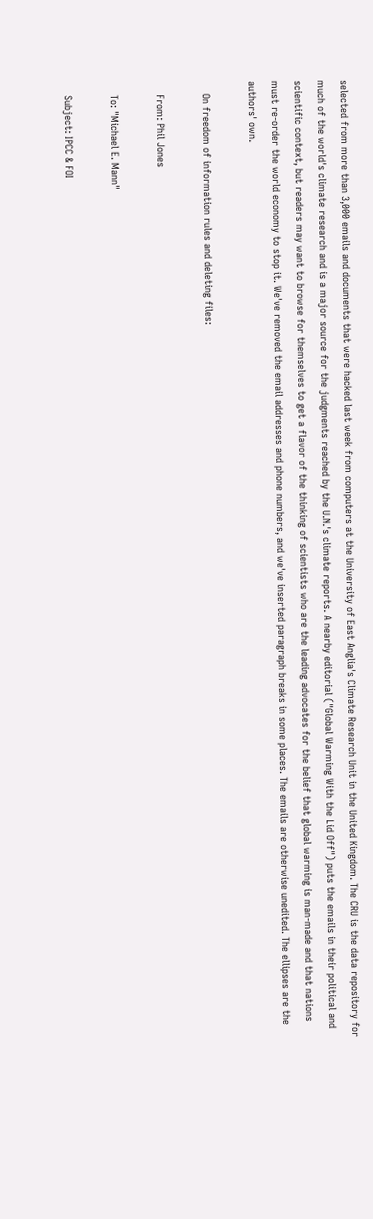selected from more than 3,000 emails and documents that were hacked last week from computers at the University of East Anglia's Climate Research Unit in the United Kingdom. The CRU is the data repository for much of the world's climate research and is a major source for the judgments reached by the U.N.'s climate reports. A nearby editorial ("Global Warming With the Lid Off") puts the emails in their political and scientific context, but readers may want to browse for themselves to get a flavor of the thinking of scientists who are the leading advocates for the belief that global warming is man-made and that nations must re-order the world economy to stop it. We've removed the email addresses and phone numbers, and we've inserted paragraph breaks in some places. The emails are otherwise unedited. The ellipses are the authors' own.

    On freedom of information rules and deleting files:

    From: Phil Jones

    To: "Michael E. Mann"

    Subject: IPCC & FOI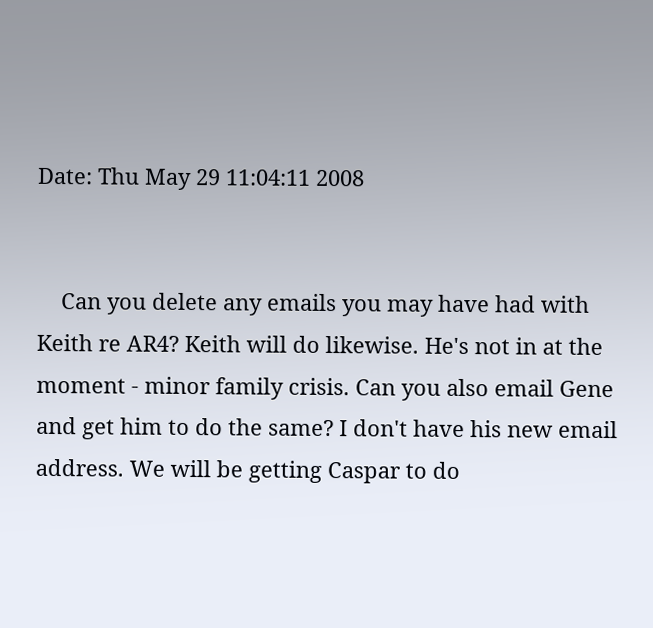Date: Thu May 29 11:04:11 2008


    Can you delete any emails you may have had with Keith re AR4? Keith will do likewise. He's not in at the moment - minor family crisis. Can you also email Gene and get him to do the same? I don't have his new email address. We will be getting Caspar to do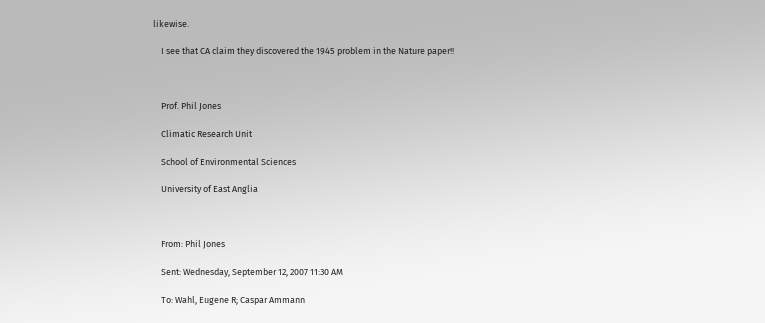likewise.

    I see that CA claim they discovered the 1945 problem in the Nature paper!!



    Prof. Phil Jones

    Climatic Research Unit

    School of Environmental Sciences

    University of East Anglia



    From: Phil Jones

    Sent: Wednesday, September 12, 2007 11:30 AM

    To: Wahl, Eugene R; Caspar Ammann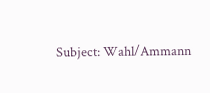Subject: Wahl/Ammann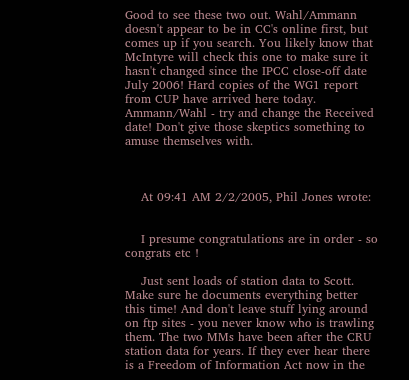Good to see these two out. Wahl/Ammann doesn't appear to be in CC's online first, but comes up if you search. You likely know that McIntyre will check this one to make sure it hasn't changed since the IPCC close-off date July 2006! Hard copies of the WG1 report from CUP have arrived here today. Ammann/Wahl - try and change the Received date! Don't give those skeptics something to amuse themselves with.



    At 09:41 AM 2/2/2005, Phil Jones wrote:


    I presume congratulations are in order - so congrats etc !

    Just sent loads of station data to Scott. Make sure he documents everything better this time! And don't leave stuff lying around on ftp sites - you never know who is trawling them. The two MMs have been after the CRU station data for years. If they ever hear there is a Freedom of Information Act now in the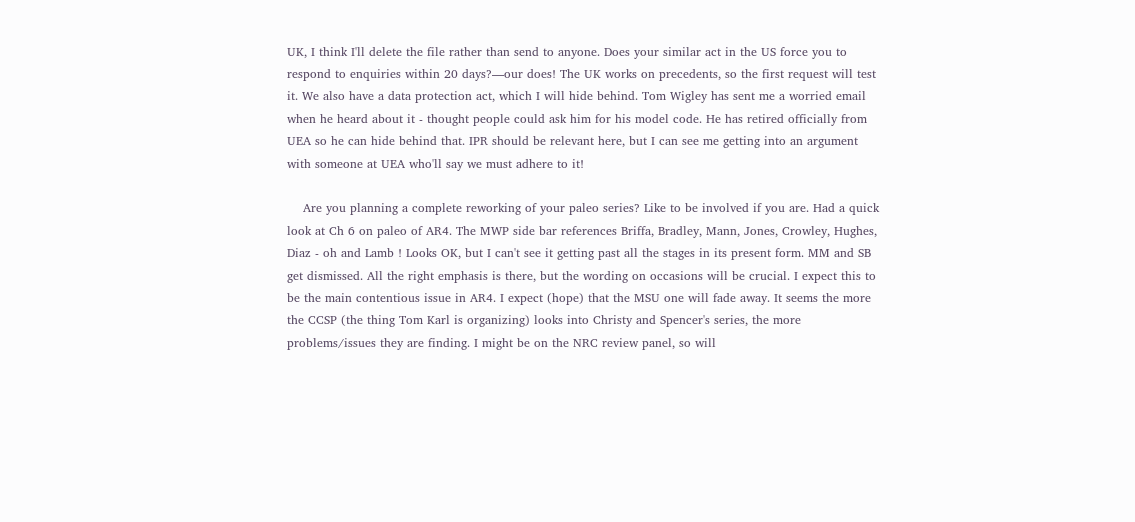UK, I think I'll delete the file rather than send to anyone. Does your similar act in the US force you to respond to enquiries within 20 days?—our does! The UK works on precedents, so the first request will test it. We also have a data protection act, which I will hide behind. Tom Wigley has sent me a worried email when he heard about it - thought people could ask him for his model code. He has retired officially from UEA so he can hide behind that. IPR should be relevant here, but I can see me getting into an argument with someone at UEA who'll say we must adhere to it!

    Are you planning a complete reworking of your paleo series? Like to be involved if you are. Had a quick look at Ch 6 on paleo of AR4. The MWP side bar references Briffa, Bradley, Mann, Jones, Crowley, Hughes, Diaz - oh and Lamb ! Looks OK, but I can't see it getting past all the stages in its present form. MM and SB get dismissed. All the right emphasis is there, but the wording on occasions will be crucial. I expect this to be the main contentious issue in AR4. I expect (hope) that the MSU one will fade away. It seems the more the CCSP (the thing Tom Karl is organizing) looks into Christy and Spencer's series, the more problems/issues they are finding. I might be on the NRC review panel, so will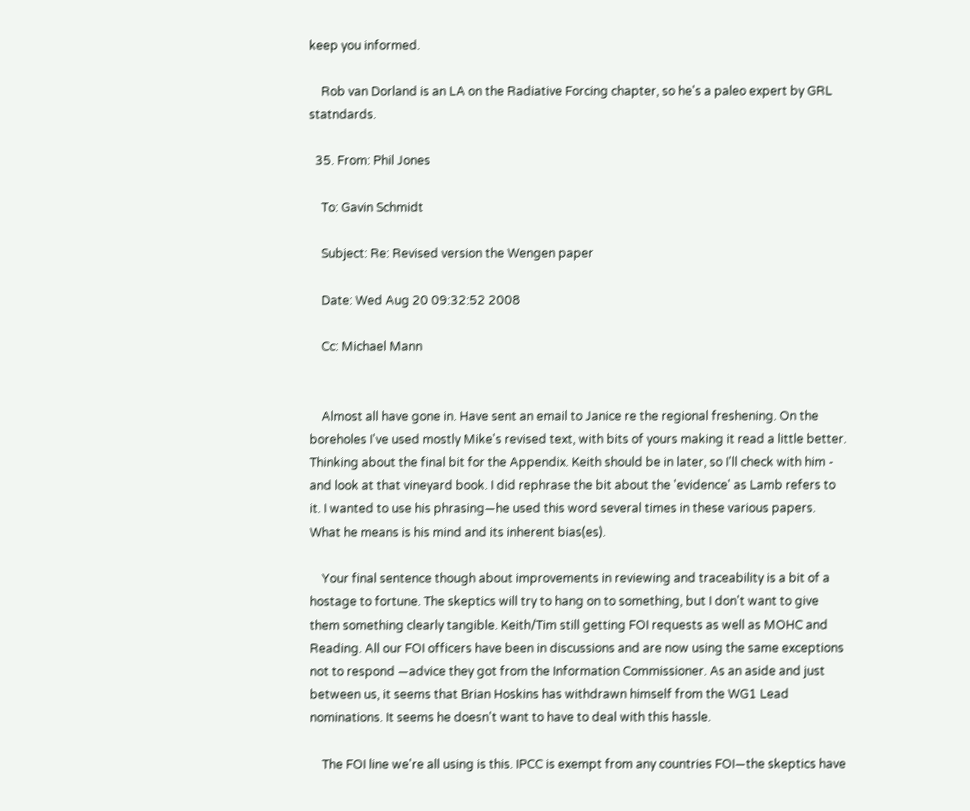keep you informed.

    Rob van Dorland is an LA on the Radiative Forcing chapter, so he's a paleo expert by GRL statndards.

  35. From: Phil Jones

    To: Gavin Schmidt

    Subject: Re: Revised version the Wengen paper

    Date: Wed Aug 20 09:32:52 2008

    Cc: Michael Mann


    Almost all have gone in. Have sent an email to Janice re the regional freshening. On the boreholes I've used mostly Mike's revised text, with bits of yours making it read a little better. Thinking about the final bit for the Appendix. Keith should be in later, so I'll check with him - and look at that vineyard book. I did rephrase the bit about the 'evidence' as Lamb refers to it. I wanted to use his phrasing—he used this word several times in these various papers. What he means is his mind and its inherent bias(es).

    Your final sentence though about improvements in reviewing and traceability is a bit of a hostage to fortune. The skeptics will try to hang on to something, but I don't want to give them something clearly tangible. Keith/Tim still getting FOI requests as well as MOHC and Reading. All our FOI officers have been in discussions and are now using the same exceptions not to respond —advice they got from the Information Commissioner. As an aside and just between us, it seems that Brian Hoskins has withdrawn himself from the WG1 Lead nominations. It seems he doesn't want to have to deal with this hassle.

    The FOI line we're all using is this. IPCC is exempt from any countries FOI—the skeptics have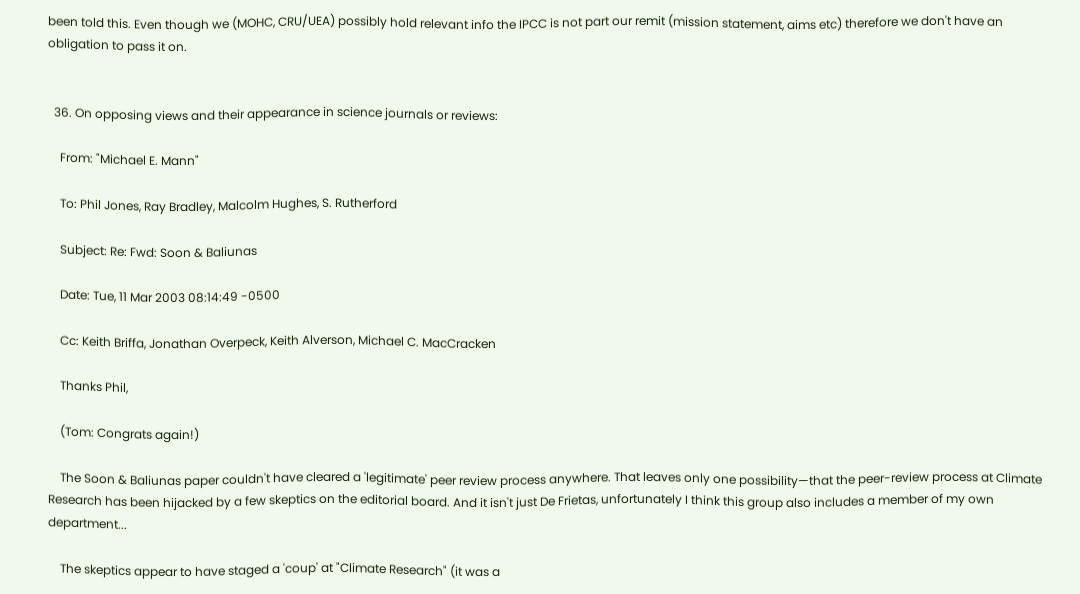been told this. Even though we (MOHC, CRU/UEA) possibly hold relevant info the IPCC is not part our remit (mission statement, aims etc) therefore we don't have an obligation to pass it on.


  36. On opposing views and their appearance in science journals or reviews:

    From: "Michael E. Mann"

    To: Phil Jones, Ray Bradley, Malcolm Hughes, S. Rutherford

    Subject: Re: Fwd: Soon & Baliunas

    Date: Tue, 11 Mar 2003 08:14:49 -0500

    Cc: Keith Briffa, Jonathan Overpeck, Keith Alverson, Michael C. MacCracken

    Thanks Phil,

    (Tom: Congrats again!)

    The Soon & Baliunas paper couldn't have cleared a 'legitimate' peer review process anywhere. That leaves only one possibility—that the peer-review process at Climate Research has been hijacked by a few skeptics on the editorial board. And it isn't just De Frietas, unfortunately I think this group also includes a member of my own department...

    The skeptics appear to have staged a 'coup' at "Climate Research" (it was a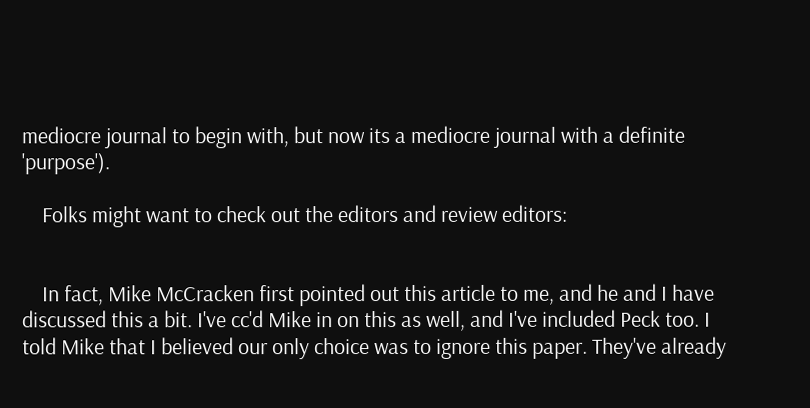mediocre journal to begin with, but now its a mediocre journal with a definite 'purpose').

    Folks might want to check out the editors and review editors:


    In fact, Mike McCracken first pointed out this article to me, and he and I have discussed this a bit. I've cc'd Mike in on this as well, and I've included Peck too. I told Mike that I believed our only choice was to ignore this paper. They've already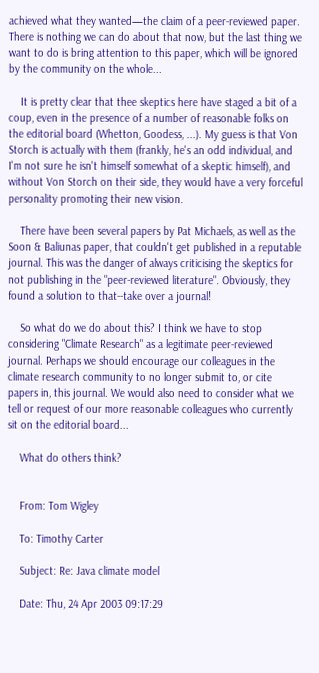achieved what they wanted—the claim of a peer-reviewed paper. There is nothing we can do about that now, but the last thing we want to do is bring attention to this paper, which will be ignored by the community on the whole...

    It is pretty clear that thee skeptics here have staged a bit of a coup, even in the presence of a number of reasonable folks on the editorial board (Whetton, Goodess, ...). My guess is that Von Storch is actually with them (frankly, he's an odd individual, and I'm not sure he isn't himself somewhat of a skeptic himself), and without Von Storch on their side, they would have a very forceful personality promoting their new vision.

    There have been several papers by Pat Michaels, as well as the Soon & Baliunas paper, that couldn't get published in a reputable journal. This was the danger of always criticising the skeptics for not publishing in the "peer-reviewed literature". Obviously, they found a solution to that--take over a journal!

    So what do we do about this? I think we have to stop considering "Climate Research" as a legitimate peer-reviewed journal. Perhaps we should encourage our colleagues in the climate research community to no longer submit to, or cite papers in, this journal. We would also need to consider what we tell or request of our more reasonable colleagues who currently sit on the editorial board...

    What do others think?


    From: Tom Wigley

    To: Timothy Carter

    Subject: Re: Java climate model

    Date: Thu, 24 Apr 2003 09:17:29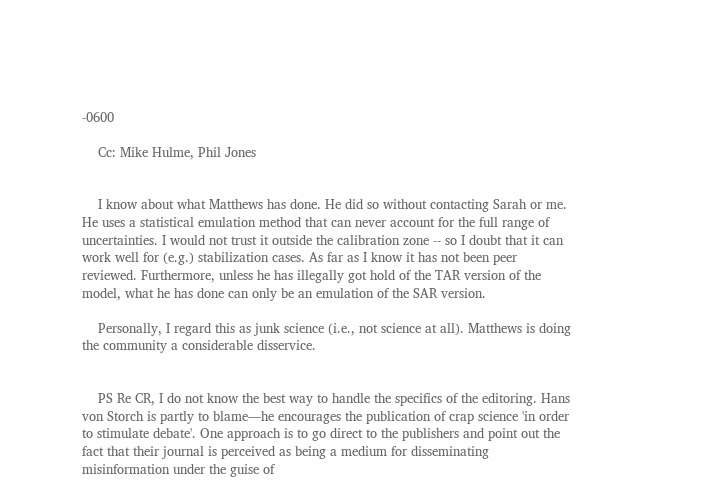-0600

    Cc: Mike Hulme, Phil Jones


    I know about what Matthews has done. He did so without contacting Sarah or me. He uses a statistical emulation method that can never account for the full range of uncertainties. I would not trust it outside the calibration zone -- so I doubt that it can work well for (e.g.) stabilization cases. As far as I know it has not been peer reviewed. Furthermore, unless he has illegally got hold of the TAR version of the model, what he has done can only be an emulation of the SAR version.

    Personally, I regard this as junk science (i.e., not science at all). Matthews is doing the community a considerable disservice.


    PS Re CR, I do not know the best way to handle the specifics of the editoring. Hans von Storch is partly to blame—he encourages the publication of crap science 'in order to stimulate debate'. One approach is to go direct to the publishers and point out the fact that their journal is perceived as being a medium for disseminating misinformation under the guise of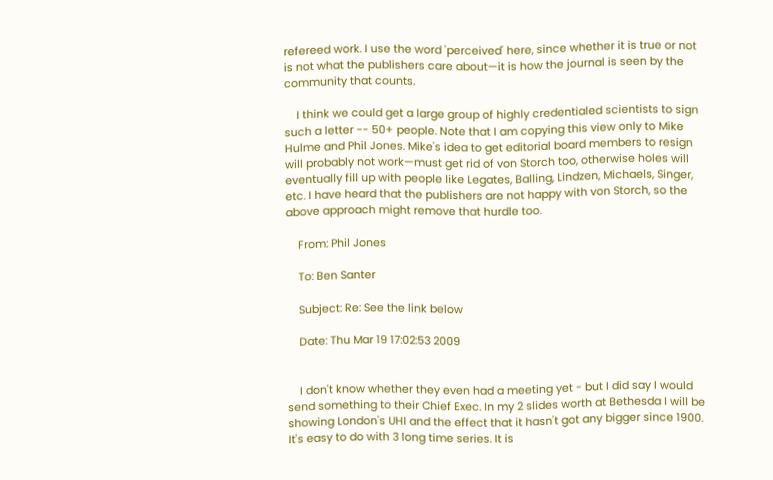refereed work. I use the word 'perceived' here, since whether it is true or not is not what the publishers care about—it is how the journal is seen by the community that counts.

    I think we could get a large group of highly credentialed scientists to sign such a letter -- 50+ people. Note that I am copying this view only to Mike Hulme and Phil Jones. Mike's idea to get editorial board members to resign will probably not work—must get rid of von Storch too, otherwise holes will eventually fill up with people like Legates, Balling, Lindzen, Michaels, Singer, etc. I have heard that the publishers are not happy with von Storch, so the above approach might remove that hurdle too.

    From: Phil Jones

    To: Ben Santer

    Subject: Re: See the link below

    Date: Thu Mar 19 17:02:53 2009


    I don't know whether they even had a meeting yet - but I did say I would send something to their Chief Exec. In my 2 slides worth at Bethesda I will be showing London's UHI and the effect that it hasn't got any bigger since 1900. It's easy to do with 3 long time series. It is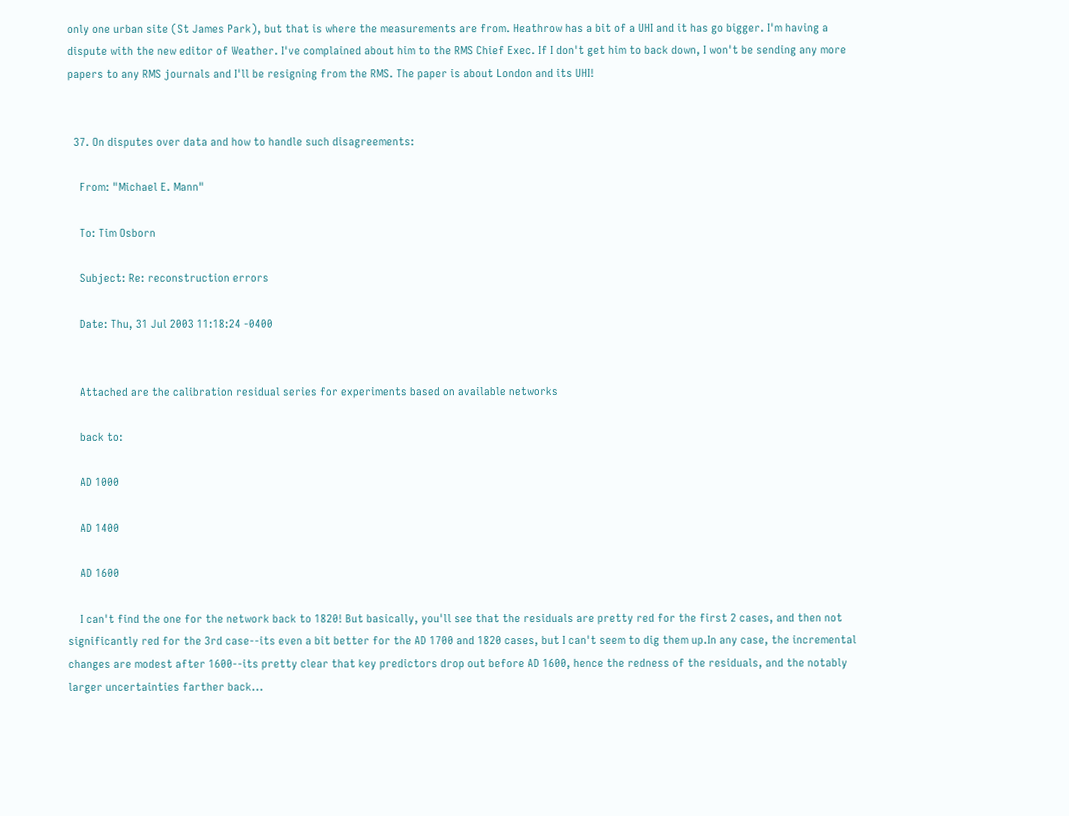only one urban site (St James Park), but that is where the measurements are from. Heathrow has a bit of a UHI and it has go bigger. I'm having a dispute with the new editor of Weather. I've complained about him to the RMS Chief Exec. If I don't get him to back down, I won't be sending any more papers to any RMS journals and I'll be resigning from the RMS. The paper is about London and its UHI!


  37. On disputes over data and how to handle such disagreements:

    From: "Michael E. Mann"

    To: Tim Osborn

    Subject: Re: reconstruction errors

    Date: Thu, 31 Jul 2003 11:18:24 -0400


    Attached are the calibration residual series for experiments based on available networks

    back to:

    AD 1000

    AD 1400

    AD 1600

    I can't find the one for the network back to 1820! But basically, you'll see that the residuals are pretty red for the first 2 cases, and then not significantly red for the 3rd case--its even a bit better for the AD 1700 and 1820 cases, but I can't seem to dig them up.In any case, the incremental changes are modest after 1600--its pretty clear that key predictors drop out before AD 1600, hence the redness of the residuals, and the notably larger uncertainties farther back...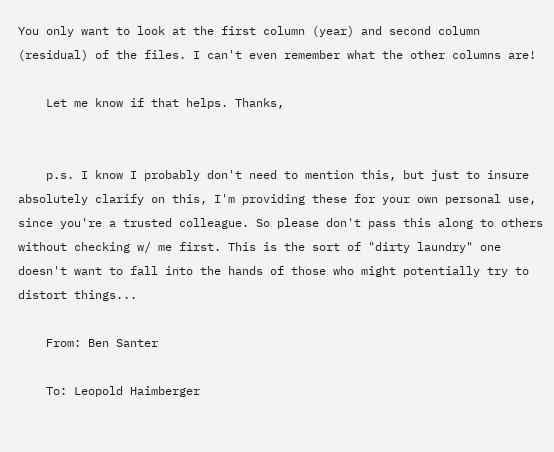You only want to look at the first column (year) and second column (residual) of the files. I can't even remember what the other columns are!

    Let me know if that helps. Thanks,


    p.s. I know I probably don't need to mention this, but just to insure absolutely clarify on this, I'm providing these for your own personal use, since you're a trusted colleague. So please don't pass this along to others without checking w/ me first. This is the sort of "dirty laundry" one doesn't want to fall into the hands of those who might potentially try to distort things...

    From: Ben Santer

    To: Leopold Haimberger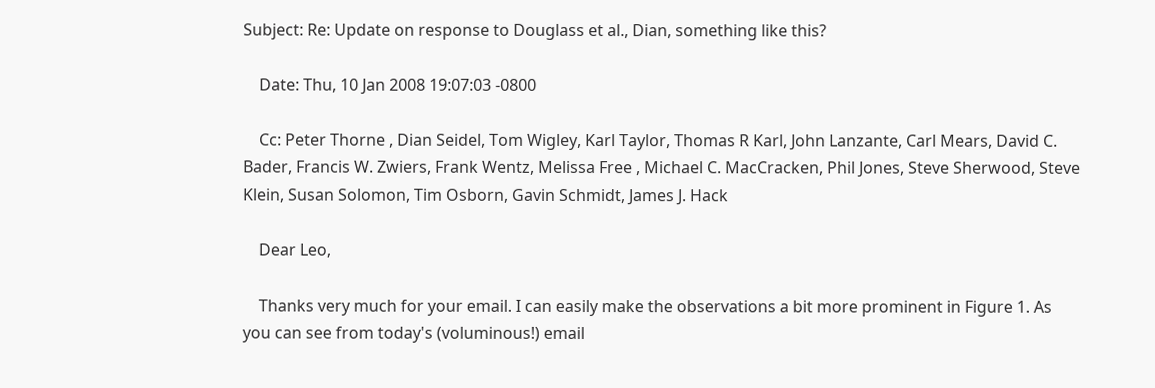Subject: Re: Update on response to Douglass et al., Dian, something like this?

    Date: Thu, 10 Jan 2008 19:07:03 -0800

    Cc: Peter Thorne , Dian Seidel, Tom Wigley, Karl Taylor, Thomas R Karl, John Lanzante, Carl Mears, David C. Bader, Francis W. Zwiers, Frank Wentz, Melissa Free , Michael C. MacCracken, Phil Jones, Steve Sherwood, Steve Klein, Susan Solomon, Tim Osborn, Gavin Schmidt, James J. Hack

    Dear Leo,

    Thanks very much for your email. I can easily make the observations a bit more prominent in Figure 1. As you can see from today's (voluminous!) email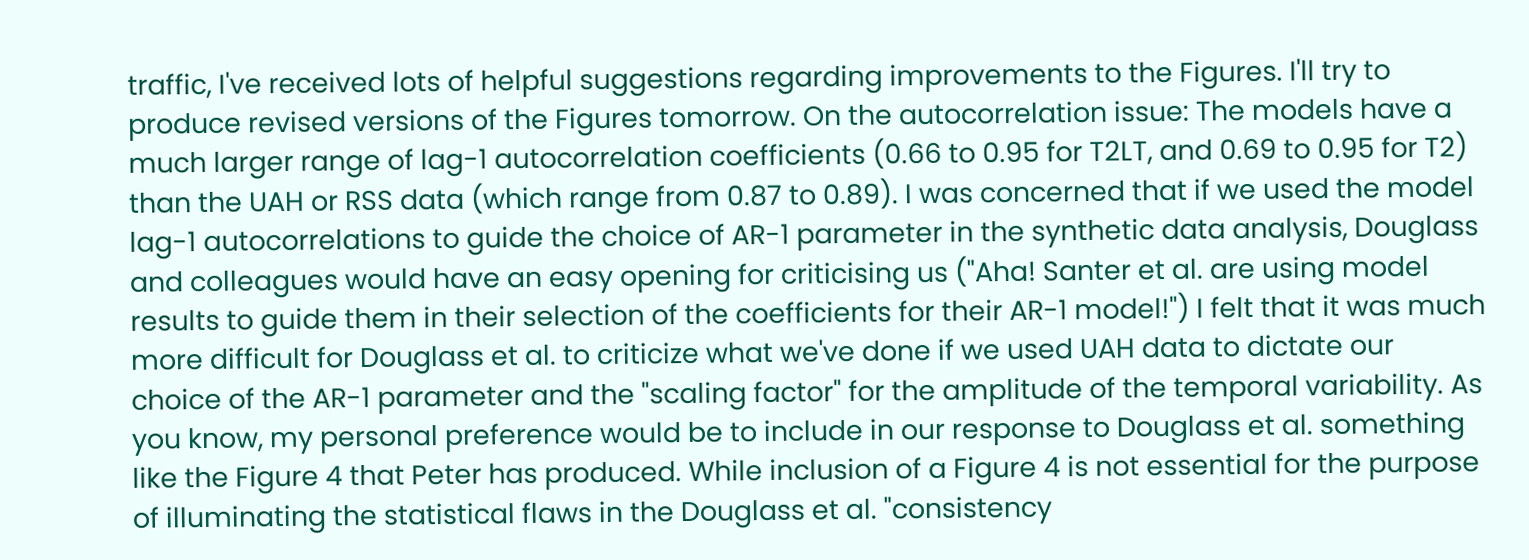traffic, I've received lots of helpful suggestions regarding improvements to the Figures. I'll try to produce revised versions of the Figures tomorrow. On the autocorrelation issue: The models have a much larger range of lag-1 autocorrelation coefficients (0.66 to 0.95 for T2LT, and 0.69 to 0.95 for T2) than the UAH or RSS data (which range from 0.87 to 0.89). I was concerned that if we used the model lag-1 autocorrelations to guide the choice of AR-1 parameter in the synthetic data analysis, Douglass and colleagues would have an easy opening for criticising us ("Aha! Santer et al. are using model results to guide them in their selection of the coefficients for their AR-1 model!") I felt that it was much more difficult for Douglass et al. to criticize what we've done if we used UAH data to dictate our choice of the AR-1 parameter and the "scaling factor" for the amplitude of the temporal variability. As you know, my personal preference would be to include in our response to Douglass et al. something like the Figure 4 that Peter has produced. While inclusion of a Figure 4 is not essential for the purpose of illuminating the statistical flaws in the Douglass et al. "consistency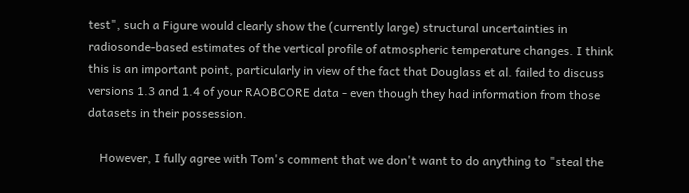test", such a Figure would clearly show the (currently large) structural uncertainties in radiosonde-based estimates of the vertical profile of atmospheric temperature changes. I think this is an important point, particularly in view of the fact that Douglass et al. failed to discuss versions 1.3 and 1.4 of your RAOBCORE data - even though they had information from those datasets in their possession.

    However, I fully agree with Tom's comment that we don't want to do anything to "steal the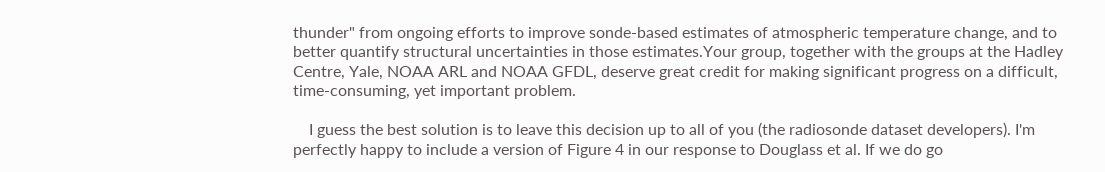thunder" from ongoing efforts to improve sonde-based estimates of atmospheric temperature change, and to better quantify structural uncertainties in those estimates.Your group, together with the groups at the Hadley Centre, Yale, NOAA ARL and NOAA GFDL, deserve great credit for making significant progress on a difficult, time-consuming, yet important problem.

    I guess the best solution is to leave this decision up to all of you (the radiosonde dataset developers). I'm perfectly happy to include a version of Figure 4 in our response to Douglass et al. If we do go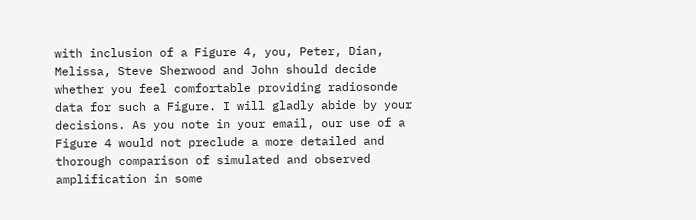with inclusion of a Figure 4, you, Peter, Dian, Melissa, Steve Sherwood and John should decide whether you feel comfortable providing radiosonde data for such a Figure. I will gladly abide by your decisions. As you note in your email, our use of a Figure 4 would not preclude a more detailed and thorough comparison of simulated and observed amplification in some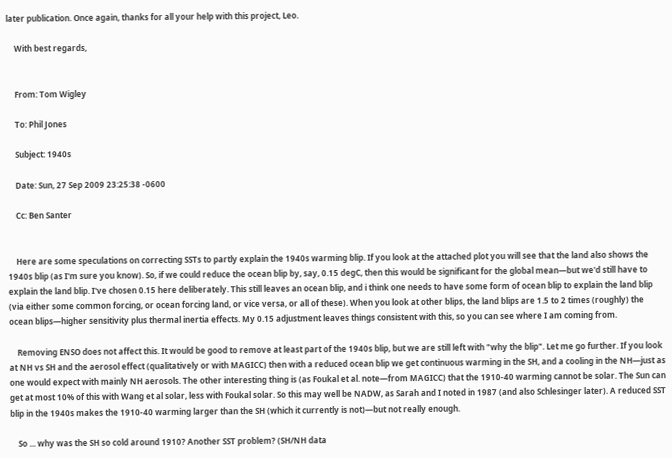later publication. Once again, thanks for all your help with this project, Leo.

    With best regards,


    From: Tom Wigley

    To: Phil Jones

    Subject: 1940s

    Date: Sun, 27 Sep 2009 23:25:38 -0600

    Cc: Ben Santer


    Here are some speculations on correcting SSTs to partly explain the 1940s warming blip. If you look at the attached plot you will see that the land also shows the 1940s blip (as I'm sure you know). So, if we could reduce the ocean blip by, say, 0.15 degC, then this would be significant for the global mean—but we'd still have to explain the land blip. I've chosen 0.15 here deliberately. This still leaves an ocean blip, and i think one needs to have some form of ocean blip to explain the land blip (via either some common forcing, or ocean forcing land, or vice versa, or all of these). When you look at other blips, the land blips are 1.5 to 2 times (roughly) the ocean blips—higher sensitivity plus thermal inertia effects. My 0.15 adjustment leaves things consistent with this, so you can see where I am coming from.

    Removing ENSO does not affect this. It would be good to remove at least part of the 1940s blip, but we are still left with "why the blip". Let me go further. If you look at NH vs SH and the aerosol effect (qualitatively or with MAGICC) then with a reduced ocean blip we get continuous warming in the SH, and a cooling in the NH—just as one would expect with mainly NH aerosols. The other interesting thing is (as Foukal et al. note—from MAGICC) that the 1910-40 warming cannot be solar. The Sun can get at most 10% of this with Wang et al solar, less with Foukal solar. So this may well be NADW, as Sarah and I noted in 1987 (and also Schlesinger later). A reduced SST blip in the 1940s makes the 1910-40 warming larger than the SH (which it currently is not)—but not really enough.

    So ... why was the SH so cold around 1910? Another SST problem? (SH/NH data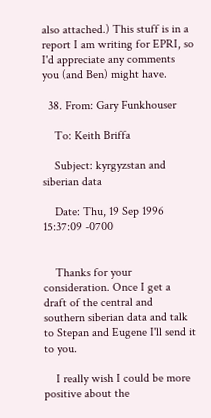also attached.) This stuff is in a report I am writing for EPRI, so I'd appreciate any comments you (and Ben) might have.

  38. From: Gary Funkhouser

    To: Keith Briffa

    Subject: kyrgyzstan and siberian data

    Date: Thu, 19 Sep 1996 15:37:09 -0700


    Thanks for your consideration. Once I get a draft of the central and southern siberian data and talk to Stepan and Eugene I'll send it to you.

    I really wish I could be more positive about the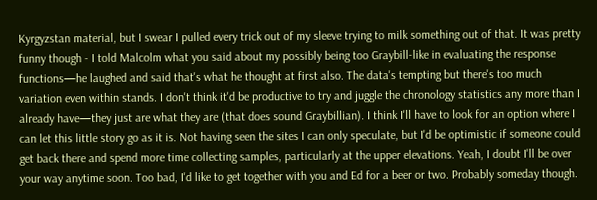Kyrgyzstan material, but I swear I pulled every trick out of my sleeve trying to milk something out of that. It was pretty funny though - I told Malcolm what you said about my possibly being too Graybill-like in evaluating the response functions—he laughed and said that's what he thought at first also. The data's tempting but there's too much variation even within stands. I don't think it'd be productive to try and juggle the chronology statistics any more than I already have—they just are what they are (that does sound Graybillian). I think I'll have to look for an option where I can let this little story go as it is. Not having seen the sites I can only speculate, but I'd be optimistic if someone could get back there and spend more time collecting samples, particularly at the upper elevations. Yeah, I doubt I'll be over your way anytime soon. Too bad, I'd like to get together with you and Ed for a beer or two. Probably someday though.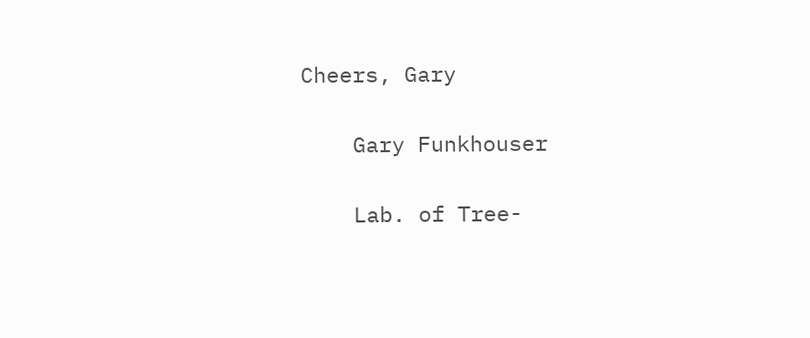Cheers, Gary

    Gary Funkhouser

    Lab. of Tree-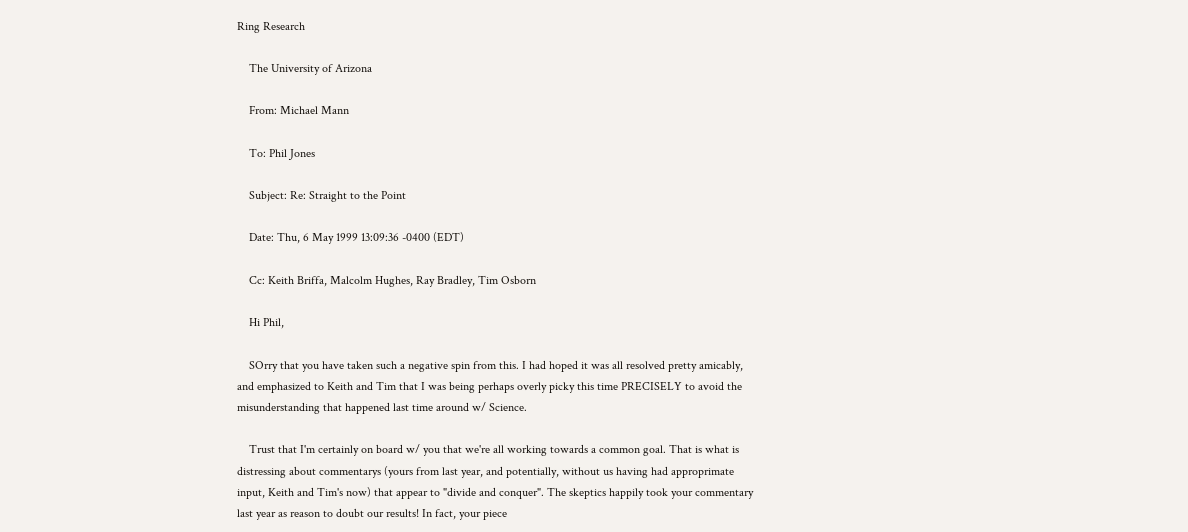Ring Research

    The University of Arizona

    From: Michael Mann

    To: Phil Jones

    Subject: Re: Straight to the Point

    Date: Thu, 6 May 1999 13:09:36 -0400 (EDT)

    Cc: Keith Briffa, Malcolm Hughes, Ray Bradley, Tim Osborn

    Hi Phil,

    SOrry that you have taken such a negative spin from this. I had hoped it was all resolved pretty amicably, and emphasized to Keith and Tim that I was being perhaps overly picky this time PRECISELY to avoid the misunderstanding that happened last time around w/ Science.

    Trust that I'm certainly on board w/ you that we're all working towards a common goal. That is what is distressing about commentarys (yours from last year, and potentially, without us having had approprimate input, Keith and Tim's now) that appear to "divide and conquer". The skeptics happily took your commentary last year as reason to doubt our results! In fact, your piece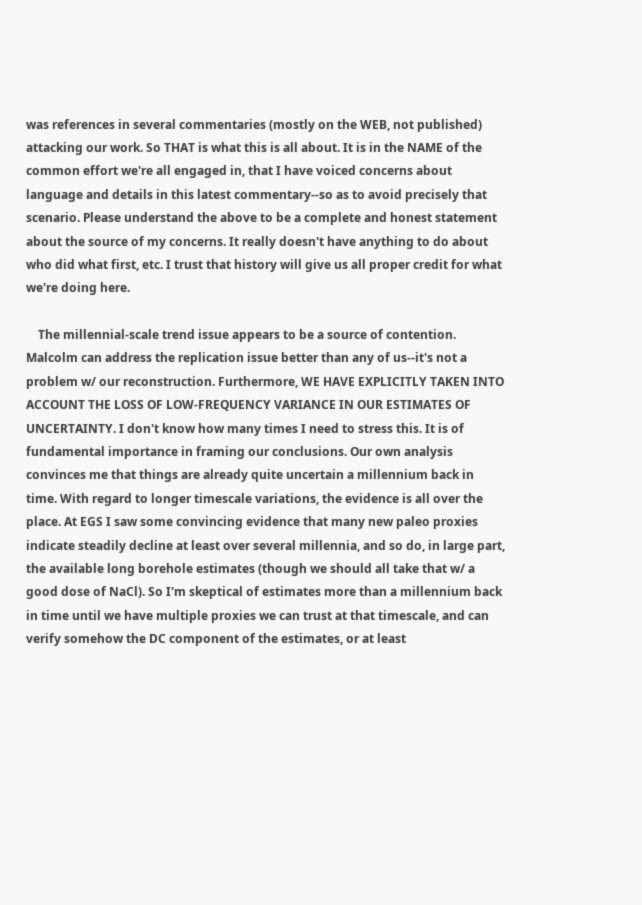was references in several commentaries (mostly on the WEB, not published) attacking our work. So THAT is what this is all about. It is in the NAME of the common effort we're all engaged in, that I have voiced concerns about language and details in this latest commentary--so as to avoid precisely that scenario. Please understand the above to be a complete and honest statement about the source of my concerns. It really doesn't have anything to do about who did what first, etc. I trust that history will give us all proper credit for what we're doing here.

    The millennial-scale trend issue appears to be a source of contention. Malcolm can address the replication issue better than any of us--it's not a problem w/ our reconstruction. Furthermore, WE HAVE EXPLICITLY TAKEN INTO ACCOUNT THE LOSS OF LOW-FREQUENCY VARIANCE IN OUR ESTIMATES OF UNCERTAINTY. I don't know how many times I need to stress this. It is of fundamental importance in framing our conclusions. Our own analysis convinces me that things are already quite uncertain a millennium back in time. With regard to longer timescale variations, the evidence is all over the place. At EGS I saw some convincing evidence that many new paleo proxies indicate steadily decline at least over several millennia, and so do, in large part, the available long borehole estimates (though we should all take that w/ a good dose of NaCl). So I'm skeptical of estimates more than a millennium back in time until we have multiple proxies we can trust at that timescale, and can verify somehow the DC component of the estimates, or at least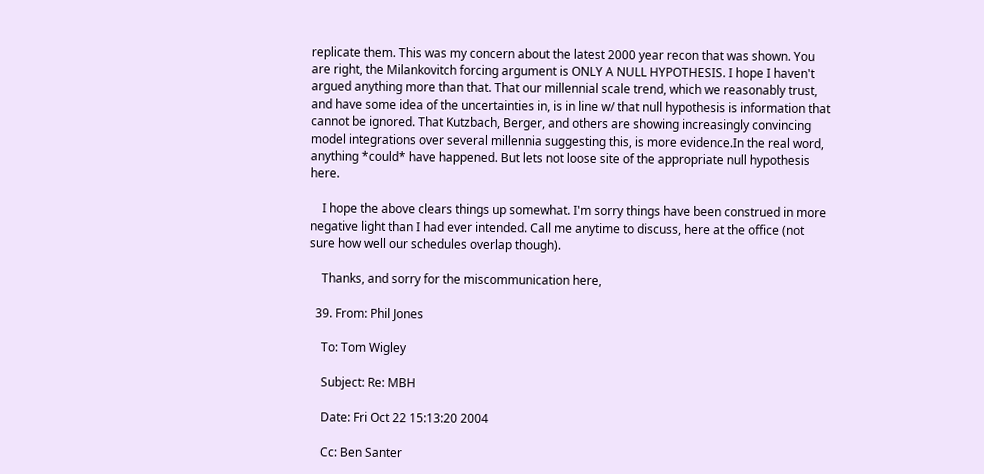replicate them. This was my concern about the latest 2000 year recon that was shown. You are right, the Milankovitch forcing argument is ONLY A NULL HYPOTHESIS. I hope I haven't argued anything more than that. That our millennial scale trend, which we reasonably trust, and have some idea of the uncertainties in, is in line w/ that null hypothesis is information that cannot be ignored. That Kutzbach, Berger, and others are showing increasingly convincing model integrations over several millennia suggesting this, is more evidence.In the real word, anything *could* have happened. But lets not loose site of the appropriate null hypothesis here.

    I hope the above clears things up somewhat. I'm sorry things have been construed in more negative light than I had ever intended. Call me anytime to discuss, here at the office (not sure how well our schedules overlap though).

    Thanks, and sorry for the miscommunication here,

  39. From: Phil Jones

    To: Tom Wigley

    Subject: Re: MBH

    Date: Fri Oct 22 15:13:20 2004

    Cc: Ben Santer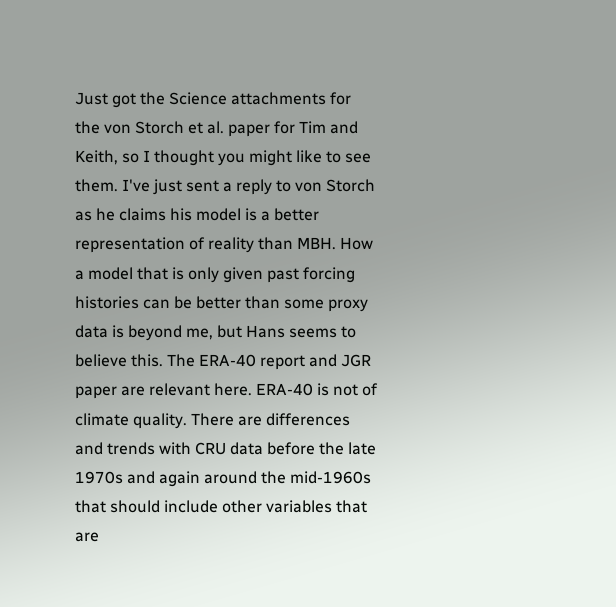Just got the Science attachments for the von Storch et al. paper for Tim and Keith, so I thought you might like to see them. I've just sent a reply to von Storch as he claims his model is a better representation of reality than MBH. How a model that is only given past forcing histories can be better than some proxy data is beyond me, but Hans seems to believe this. The ERA-40 report and JGR paper are relevant here. ERA-40 is not of climate quality. There are differences and trends with CRU data before the late 1970s and again around the mid-1960s that should include other variables that are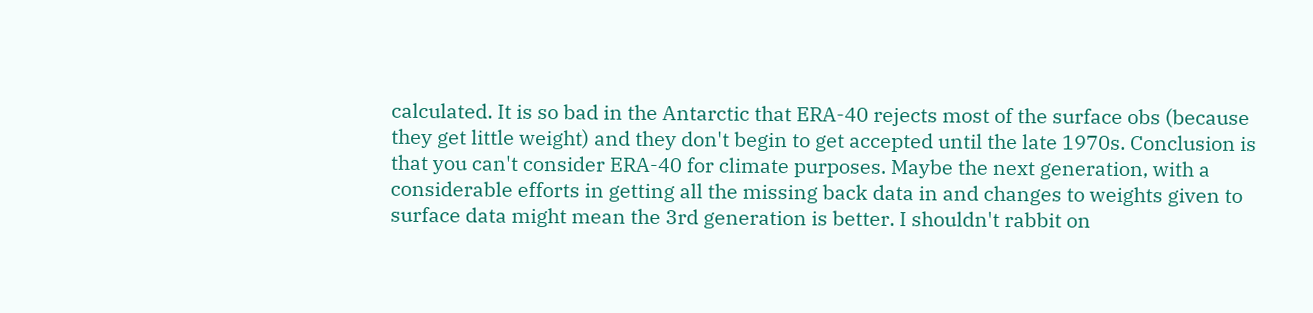calculated. It is so bad in the Antarctic that ERA-40 rejects most of the surface obs (because they get little weight) and they don't begin to get accepted until the late 1970s. Conclusion is that you can't consider ERA-40 for climate purposes. Maybe the next generation, with a considerable efforts in getting all the missing back data in and changes to weights given to surface data might mean the 3rd generation is better. I shouldn't rabbit on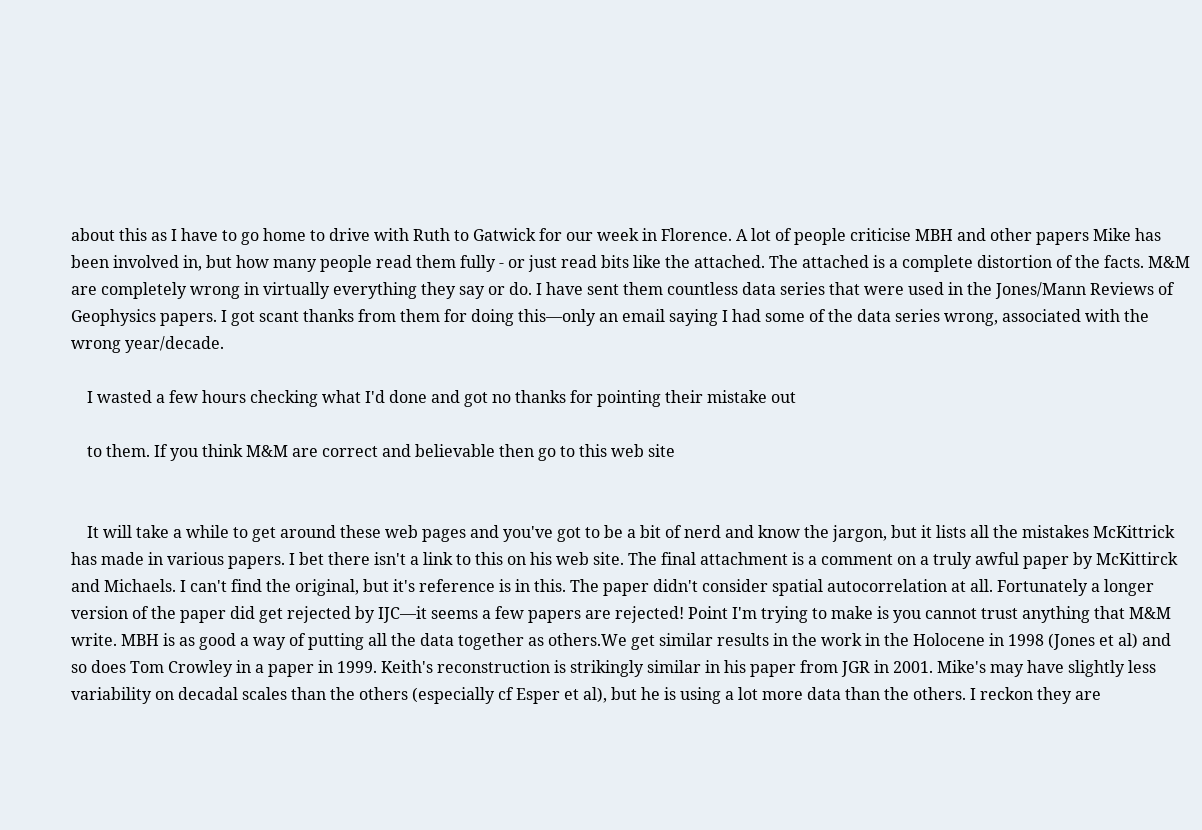about this as I have to go home to drive with Ruth to Gatwick for our week in Florence. A lot of people criticise MBH and other papers Mike has been involved in, but how many people read them fully - or just read bits like the attached. The attached is a complete distortion of the facts. M&M are completely wrong in virtually everything they say or do. I have sent them countless data series that were used in the Jones/Mann Reviews of Geophysics papers. I got scant thanks from them for doing this—only an email saying I had some of the data series wrong, associated with the wrong year/decade.

    I wasted a few hours checking what I'd done and got no thanks for pointing their mistake out

    to them. If you think M&M are correct and believable then go to this web site


    It will take a while to get around these web pages and you've got to be a bit of nerd and know the jargon, but it lists all the mistakes McKittrick has made in various papers. I bet there isn't a link to this on his web site. The final attachment is a comment on a truly awful paper by McKittirck and Michaels. I can't find the original, but it's reference is in this. The paper didn't consider spatial autocorrelation at all. Fortunately a longer version of the paper did get rejected by IJC—it seems a few papers are rejected! Point I'm trying to make is you cannot trust anything that M&M write. MBH is as good a way of putting all the data together as others.We get similar results in the work in the Holocene in 1998 (Jones et al) and so does Tom Crowley in a paper in 1999. Keith's reconstruction is strikingly similar in his paper from JGR in 2001. Mike's may have slightly less variability on decadal scales than the others (especially cf Esper et al), but he is using a lot more data than the others. I reckon they are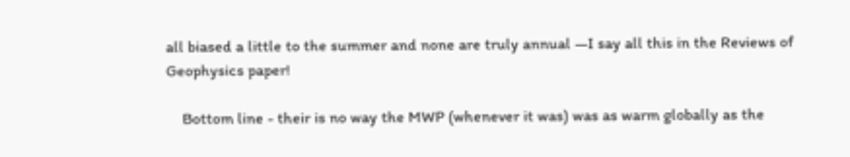all biased a little to the summer and none are truly annual —I say all this in the Reviews of Geophysics paper!

    Bottom line - their is no way the MWP (whenever it was) was as warm globally as the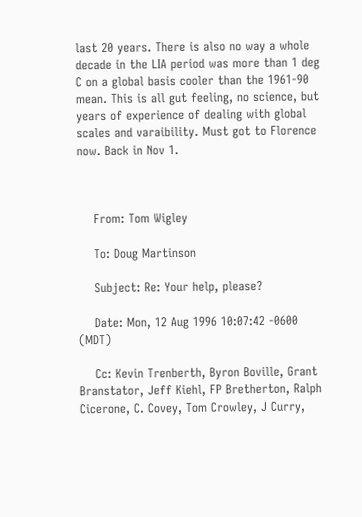last 20 years. There is also no way a whole decade in the LIA period was more than 1 deg C on a global basis cooler than the 1961-90 mean. This is all gut feeling, no science, but years of experience of dealing with global scales and varaibility. Must got to Florence now. Back in Nov 1.



    From: Tom Wigley

    To: Doug Martinson

    Subject: Re: Your help, please?

    Date: Mon, 12 Aug 1996 10:07:42 -0600 (MDT)

    Cc: Kevin Trenberth, Byron Boville, Grant Branstator, Jeff Kiehl, FP Bretherton, Ralph Cicerone, C. Covey, Tom Crowley, J Curry,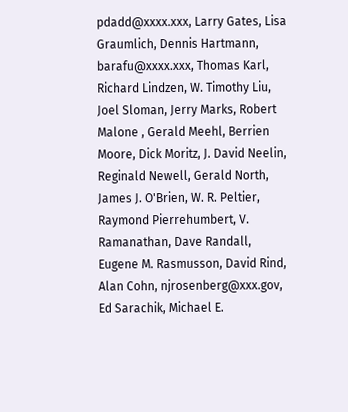pdadd@xxxx.xxx, Larry Gates, Lisa Graumlich, Dennis Hartmann, barafu@xxxx.xxx, Thomas Karl, Richard Lindzen, W. Timothy Liu, Joel Sloman, Jerry Marks, Robert Malone , Gerald Meehl, Berrien Moore, Dick Moritz, J. David Neelin, Reginald Newell, Gerald North, James J. O'Brien, W. R. Peltier, Raymond Pierrehumbert, V. Ramanathan, Dave Randall, Eugene M. Rasmusson, David Rind, Alan Cohn, njrosenberg@xxx.gov, Ed Sarachik, Michael E.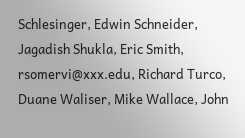Schlesinger, Edwin Schneider, Jagadish Shukla, Eric Smith, rsomervi@xxx.edu, Richard Turco, Duane Waliser, Mike Wallace, John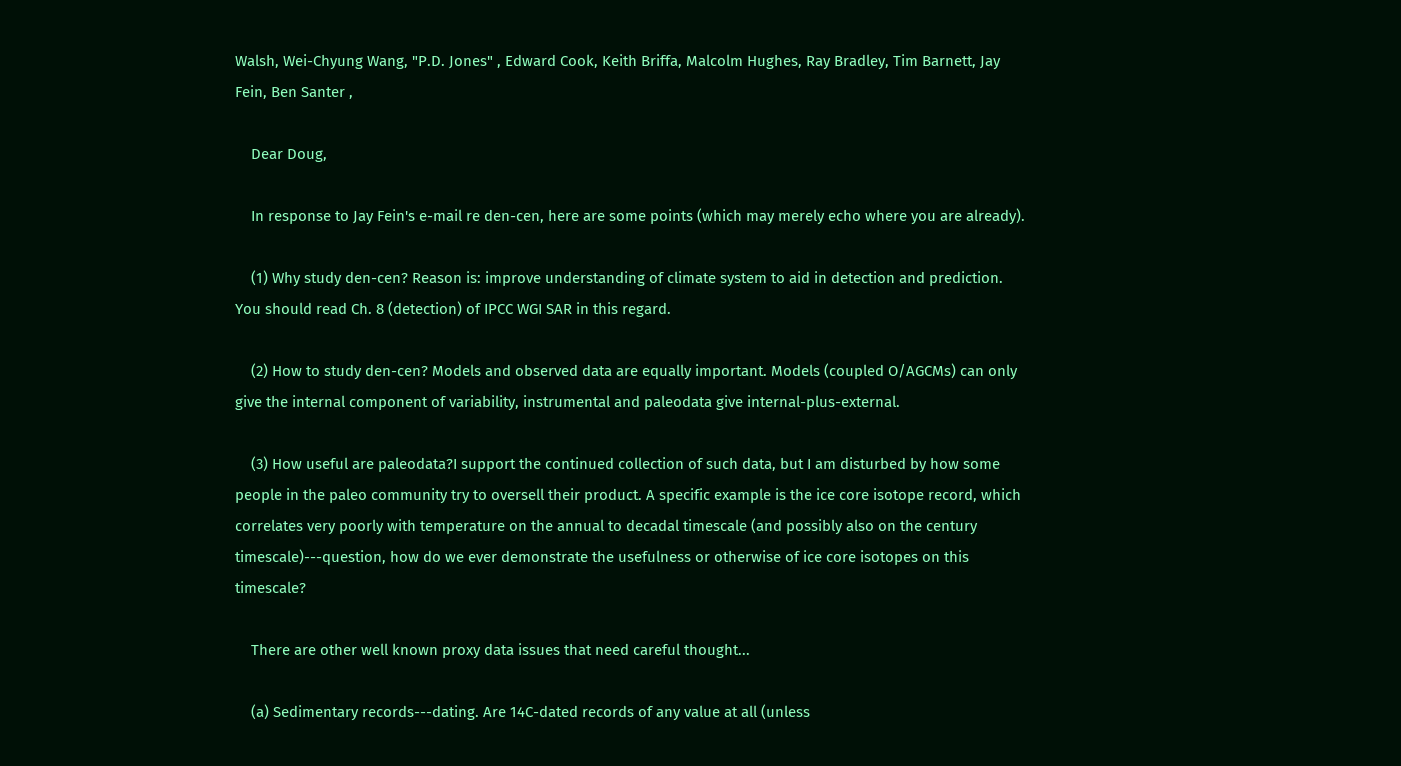Walsh, Wei-Chyung Wang, "P.D. Jones" , Edward Cook, Keith Briffa, Malcolm Hughes, Ray Bradley, Tim Barnett, Jay Fein, Ben Santer ,

    Dear Doug,

    In response to Jay Fein's e-mail re den-cen, here are some points (which may merely echo where you are already).

    (1) Why study den-cen? Reason is: improve understanding of climate system to aid in detection and prediction. You should read Ch. 8 (detection) of IPCC WGI SAR in this regard.

    (2) How to study den-cen? Models and observed data are equally important. Models (coupled O/AGCMs) can only give the internal component of variability, instrumental and paleodata give internal-plus-external.

    (3) How useful are paleodata?I support the continued collection of such data, but I am disturbed by how some people in the paleo community try to oversell their product. A specific example is the ice core isotope record, which correlates very poorly with temperature on the annual to decadal timescale (and possibly also on the century timescale)---question, how do we ever demonstrate the usefulness or otherwise of ice core isotopes on this timescale?

    There are other well known proxy data issues that need careful thought...

    (a) Sedimentary records---dating. Are 14C-dated records of any value at all (unless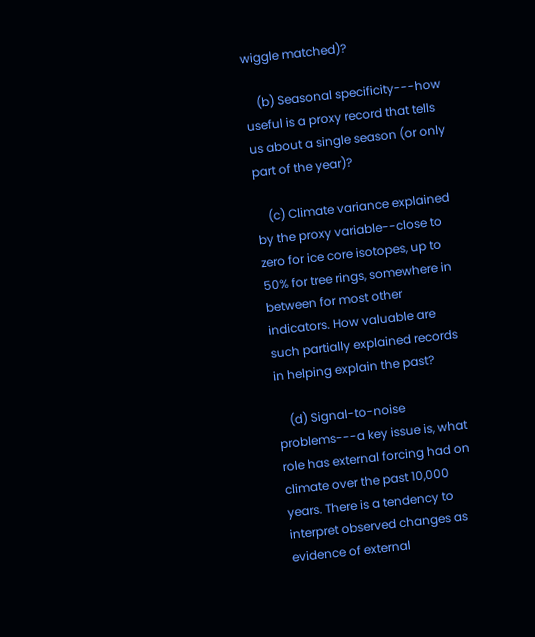wiggle matched)?

    (b) Seasonal specificity---how useful is a proxy record that tells us about a single season (or only part of the year)?

    (c) Climate variance explained by the proxy variable--close to zero for ice core isotopes, up to 50% for tree rings, somewhere in between for most other indicators. How valuable are such partially explained records in helping explain the past?

    (d) Signal-to-noise problems---a key issue is, what role has external forcing had on climate over the past 10,000 years. There is a tendency to interpret observed changes as evidence of external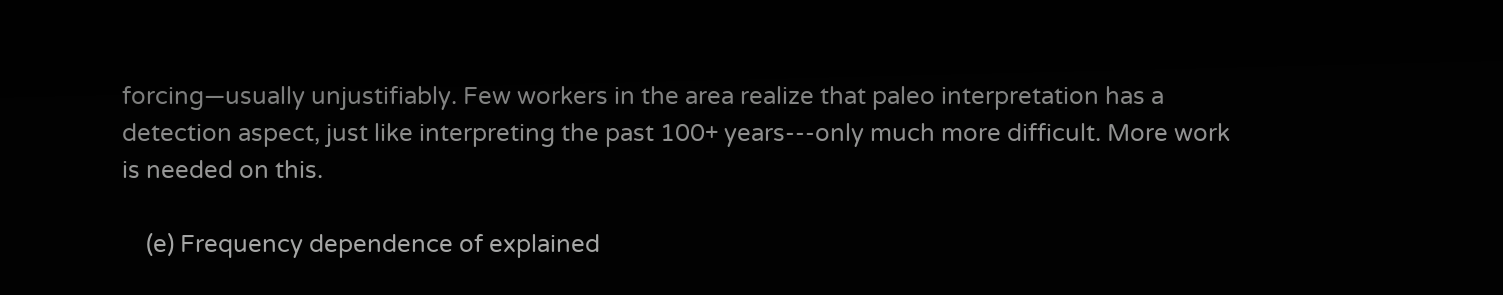forcing—usually unjustifiably. Few workers in the area realize that paleo interpretation has a detection aspect, just like interpreting the past 100+ years---only much more difficult. More work is needed on this.

    (e) Frequency dependence of explained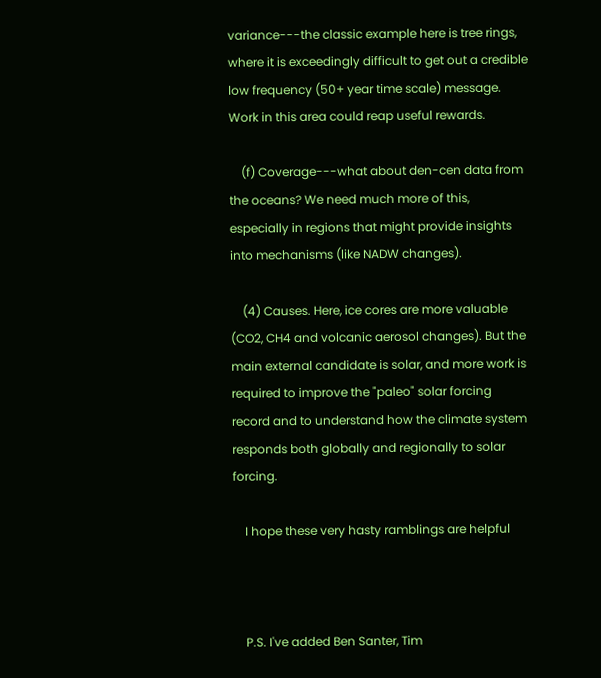variance---the classic example here is tree rings, where it is exceedingly difficult to get out a credible low frequency (50+ year time scale) message. Work in this area could reap useful rewards.

    (f) Coverage---what about den-cen data from the oceans? We need much more of this, especially in regions that might provide insights into mechanisms (like NADW changes).

    (4) Causes. Here, ice cores are more valuable (CO2, CH4 and volcanic aerosol changes). But the main external candidate is solar, and more work is required to improve the "paleo" solar forcing record and to understand how the climate system responds both globally and regionally to solar forcing.

    I hope these very hasty ramblings are helpful



    P.S. I've added Ben Santer, Tim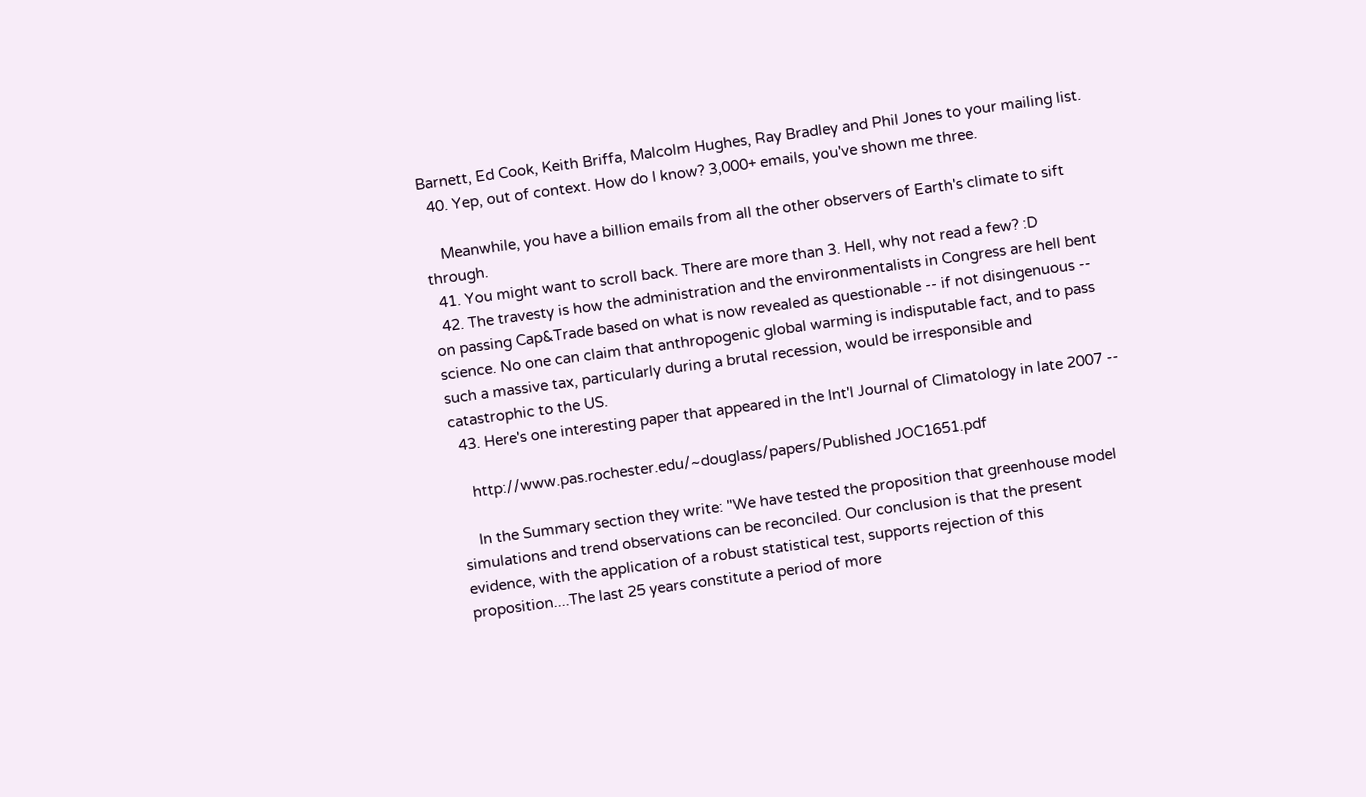Barnett, Ed Cook, Keith Briffa, Malcolm Hughes, Ray Bradley and Phil Jones to your mailing list.
  40. Yep, out of context. How do I know? 3,000+ emails, you've shown me three.

    Meanwhile, you have a billion emails from all the other observers of Earth's climate to sift through.
  41. You might want to scroll back. There are more than 3. Hell, why not read a few? :D
  42. The travesty is how the administration and the environmentalists in Congress are hell bent on passing Cap&Trade based on what is now revealed as questionable -- if not disingenuous -- science. No one can claim that anthropogenic global warming is indisputable fact, and to pass such a massive tax, particularly during a brutal recession, would be irresponsible and catastrophic to the US.
  43. Here's one interesting paper that appeared in the Int'l Journal of Climatology in late 2007 --

    http://www.pas.rochester.edu/~douglass/papers/Published JOC1651.pdf

    In the Summary section they write: "We have tested the proposition that greenhouse model simulations and trend observations can be reconciled. Our conclusion is that the present evidence, with the application of a robust statistical test, supports rejection of this proposition....The last 25 years constitute a period of more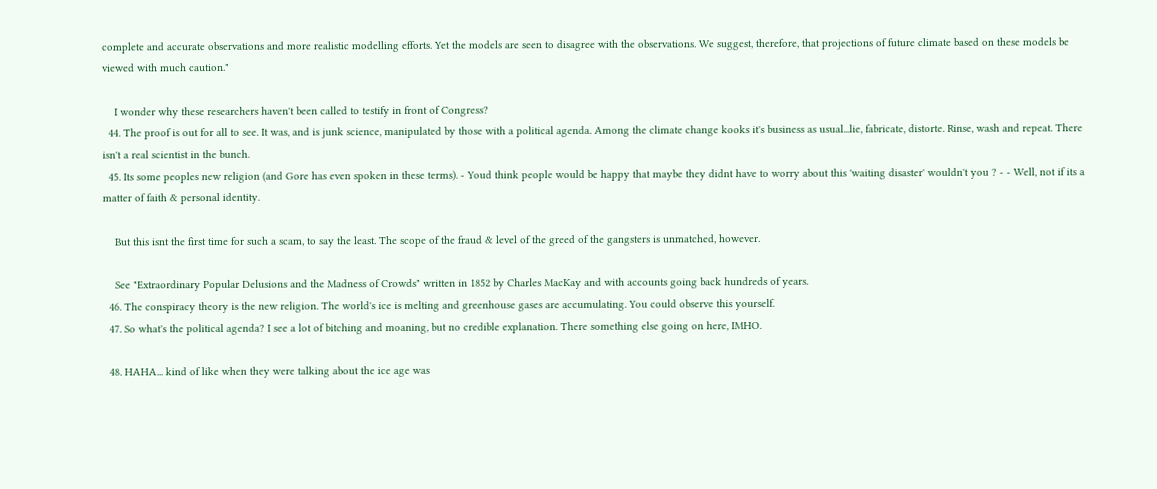complete and accurate observations and more realistic modelling efforts. Yet the models are seen to disagree with the observations. We suggest, therefore, that projections of future climate based on these models be viewed with much caution."

    I wonder why these researchers haven't been called to testify in front of Congress?
  44. The proof is out for all to see. It was, and is junk science, manipulated by those with a political agenda. Among the climate change kooks it's business as usual...lie, fabricate, distorte. Rinse, wash and repeat. There isn't a real scientist in the bunch.
  45. Its some peoples new religion (and Gore has even spoken in these terms). - Youd think people would be happy that maybe they didnt have to worry about this 'waiting disaster' wouldn't you ? - - Well, not if its a matter of faith & personal identity.

    But this isnt the first time for such a scam, to say the least. The scope of the fraud & level of the greed of the gangsters is unmatched, however.

    See "Extraordinary Popular Delusions and the Madness of Crowds" written in 1852 by Charles MacKay and with accounts going back hundreds of years.
  46. The conspiracy theory is the new religion. The world's ice is melting and greenhouse gases are accumulating. You could observe this yourself.
  47. So what's the political agenda? I see a lot of bitching and moaning, but no credible explanation. There something else going on here, IMHO.

  48. HAHA... kind of like when they were talking about the ice age was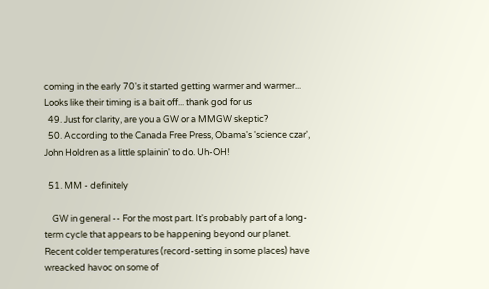coming in the early 70's it started getting warmer and warmer... Looks like their timing is a bait off... thank god for us
  49. Just for clarity, are you a GW or a MMGW skeptic?
  50. According to the Canada Free Press, Obama's 'science czar', John Holdren as a little splainin' to do. Uh-OH!

  51. MM - definitely

    GW in general -- For the most part. It's probably part of a long-term cycle that appears to be happening beyond our planet. Recent colder temperatures (record-setting in some places) have wreacked havoc on some of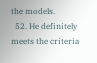the models.
  52. He definitely meets the criteria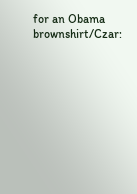for an Obama brownshirt/Czar: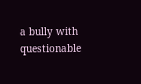a bully with questionable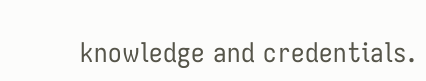knowledge and credentials.